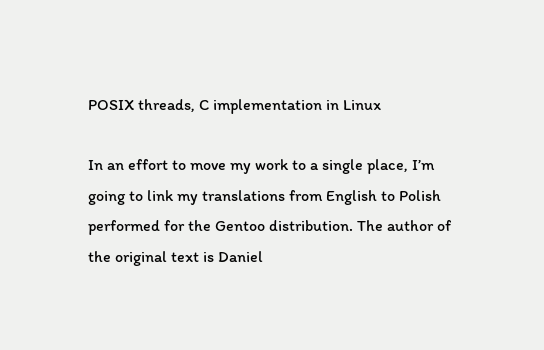POSIX threads, C implementation in Linux

In an effort to move my work to a single place, I’m going to link my translations from English to Polish performed for the Gentoo distribution. The author of the original text is Daniel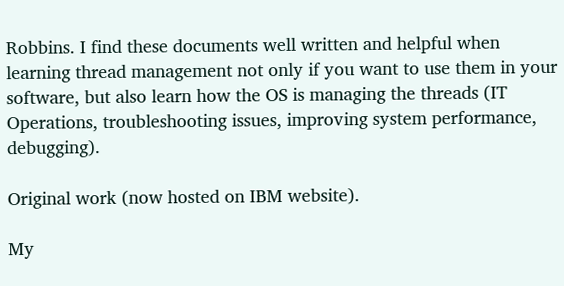Robbins. I find these documents well written and helpful when learning thread management not only if you want to use them in your software, but also learn how the OS is managing the threads (IT Operations, troubleshooting issues, improving system performance, debugging).

Original work (now hosted on IBM website).

My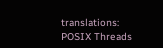translations: POSIX Threads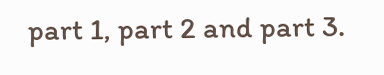part 1, part 2 and part 3.